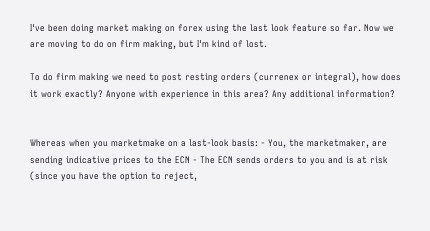I've been doing market making on forex using the last look feature so far. Now we are moving to do on firm making, but I'm kind of lost.

To do firm making we need to post resting orders (currenex or integral), how does it work exactly? Anyone with experience in this area? Any additional information?


Whereas when you marketmake on a last-look basis: - You, the marketmaker, are sending indicative prices to the ECN - The ECN sends orders to you and is at risk (since you have the option to reject,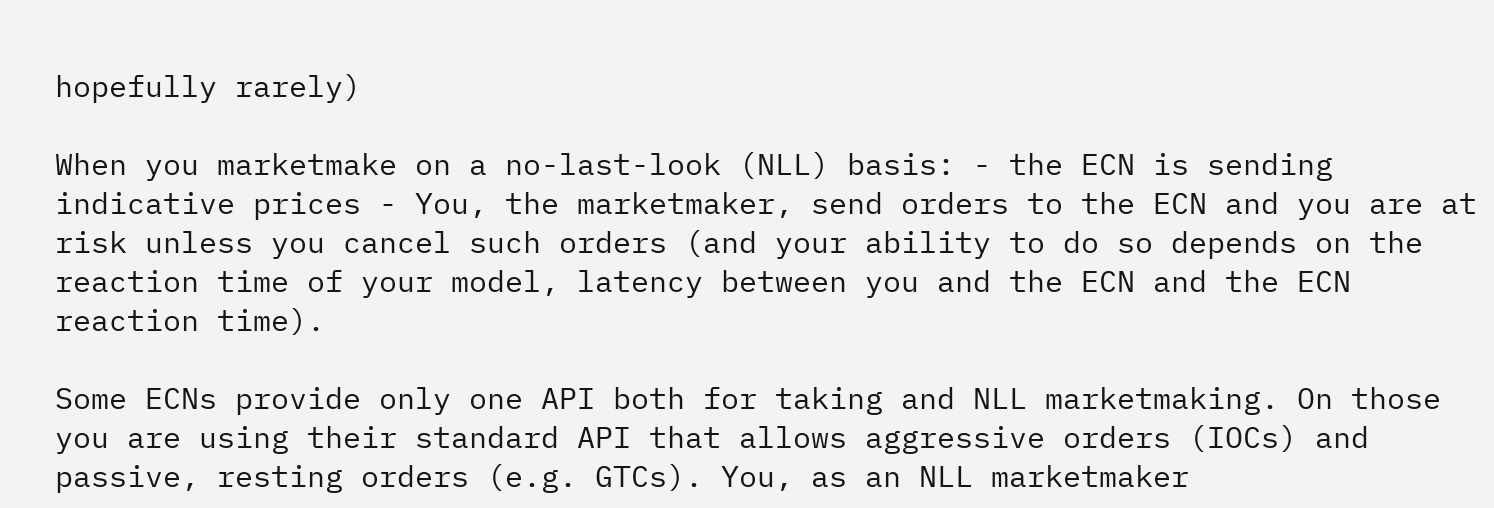hopefully rarely)

When you marketmake on a no-last-look (NLL) basis: - the ECN is sending indicative prices - You, the marketmaker, send orders to the ECN and you are at risk unless you cancel such orders (and your ability to do so depends on the reaction time of your model, latency between you and the ECN and the ECN reaction time).

Some ECNs provide only one API both for taking and NLL marketmaking. On those you are using their standard API that allows aggressive orders (IOCs) and passive, resting orders (e.g. GTCs). You, as an NLL marketmaker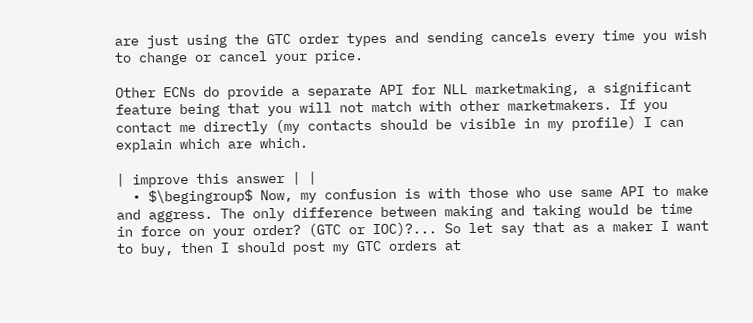are just using the GTC order types and sending cancels every time you wish to change or cancel your price.

Other ECNs do provide a separate API for NLL marketmaking, a significant feature being that you will not match with other marketmakers. If you contact me directly (my contacts should be visible in my profile) I can explain which are which.

| improve this answer | |
  • $\begingroup$ Now, my confusion is with those who use same API to make and aggress. The only difference between making and taking would be time in force on your order? (GTC or IOC)?... So let say that as a maker I want to buy, then I should post my GTC orders at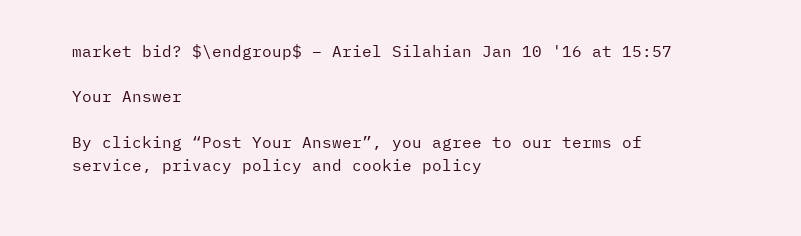market bid? $\endgroup$ – Ariel Silahian Jan 10 '16 at 15:57

Your Answer

By clicking “Post Your Answer”, you agree to our terms of service, privacy policy and cookie policy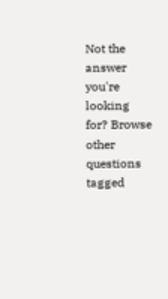Not the answer you're looking for? Browse other questions tagged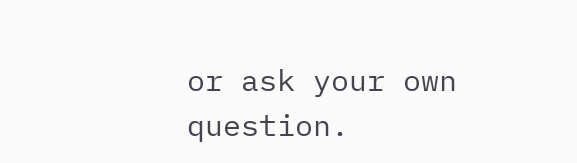or ask your own question.